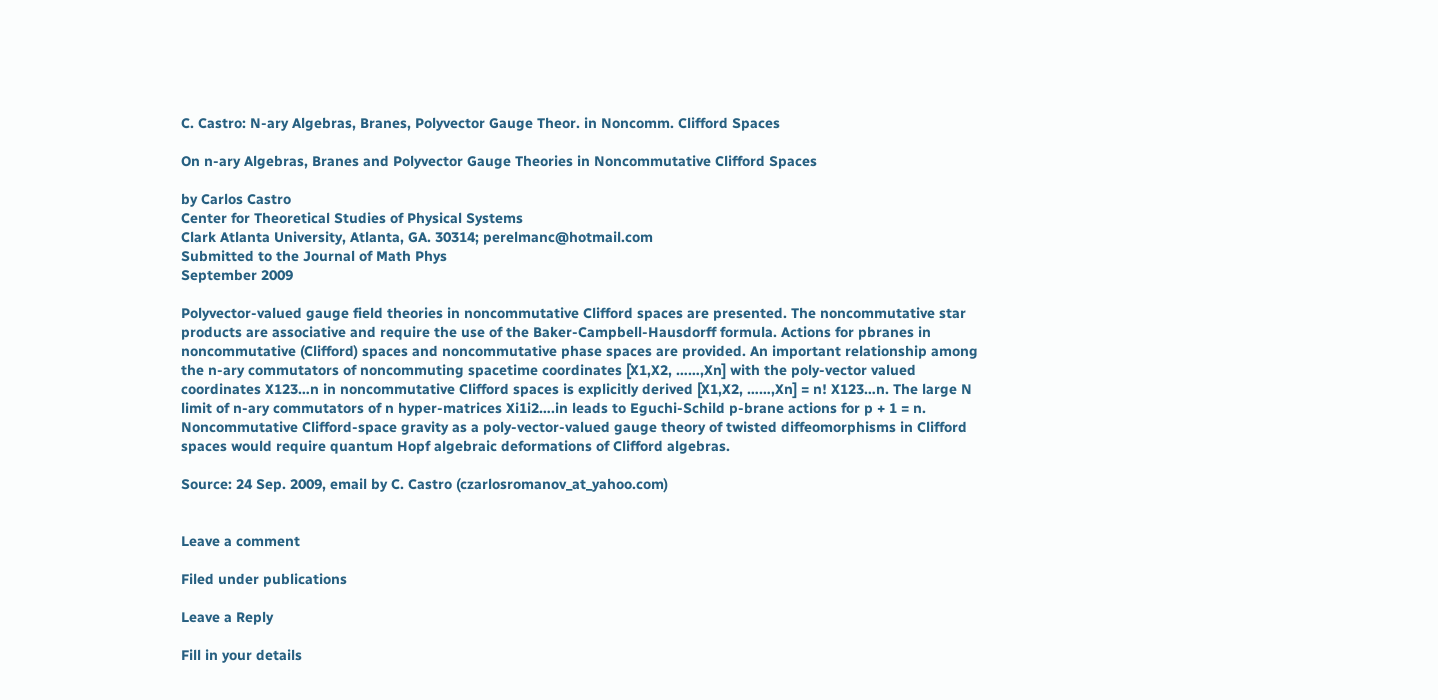C. Castro: N-ary Algebras, Branes, Polyvector Gauge Theor. in Noncomm. Clifford Spaces

On n-ary Algebras, Branes and Polyvector Gauge Theories in Noncommutative Clifford Spaces

by Carlos Castro
Center for Theoretical Studies of Physical Systems
Clark Atlanta University, Atlanta, GA. 30314; perelmanc@hotmail.com
Submitted to the Journal of Math Phys
September 2009

Polyvector-valued gauge field theories in noncommutative Clifford spaces are presented. The noncommutative star products are associative and require the use of the Baker-Campbell-Hausdorff formula. Actions for pbranes in noncommutative (Clifford) spaces and noncommutative phase spaces are provided. An important relationship among the n-ary commutators of noncommuting spacetime coordinates [X1,X2, ……,Xn] with the poly-vector valued coordinates X123…n in noncommutative Clifford spaces is explicitly derived [X1,X2, ……,Xn] = n! X123…n. The large N limit of n-ary commutators of n hyper-matrices Xi1i2….in leads to Eguchi-Schild p-brane actions for p + 1 = n. Noncommutative Clifford-space gravity as a poly-vector-valued gauge theory of twisted diffeomorphisms in Clifford spaces would require quantum Hopf algebraic deformations of Clifford algebras.

Source: 24 Sep. 2009, email by C. Castro (czarlosromanov_at_yahoo.com)


Leave a comment

Filed under publications

Leave a Reply

Fill in your details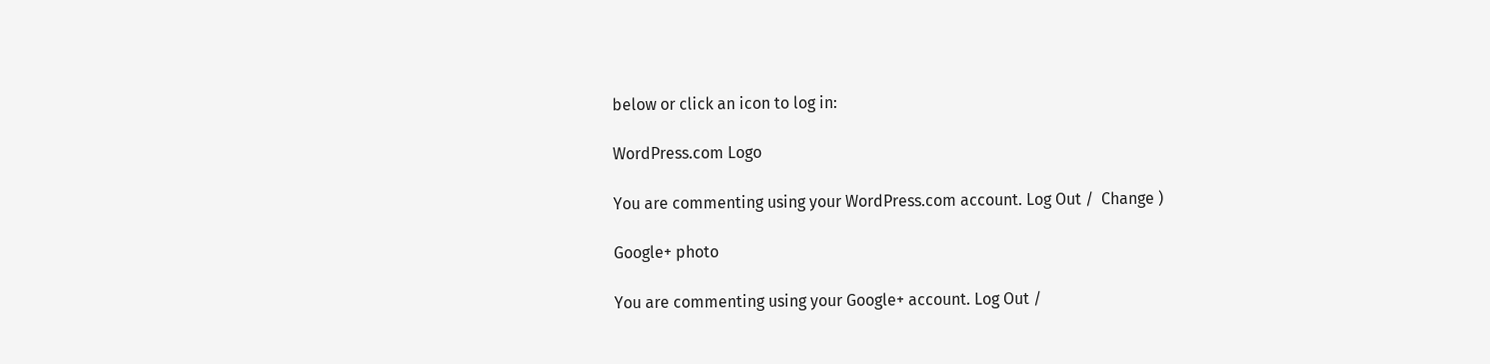below or click an icon to log in:

WordPress.com Logo

You are commenting using your WordPress.com account. Log Out /  Change )

Google+ photo

You are commenting using your Google+ account. Log Out /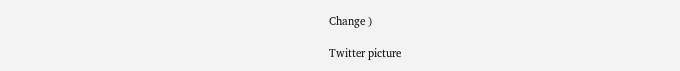Change )

Twitter picture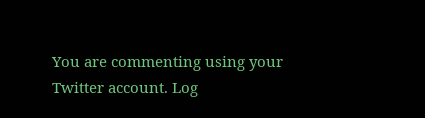You are commenting using your Twitter account. Log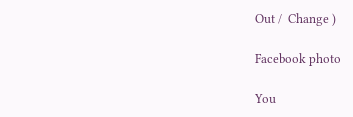Out /  Change )

Facebook photo

You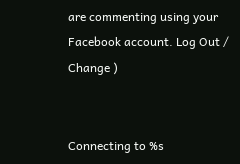are commenting using your Facebook account. Log Out /  Change )


Connecting to %s